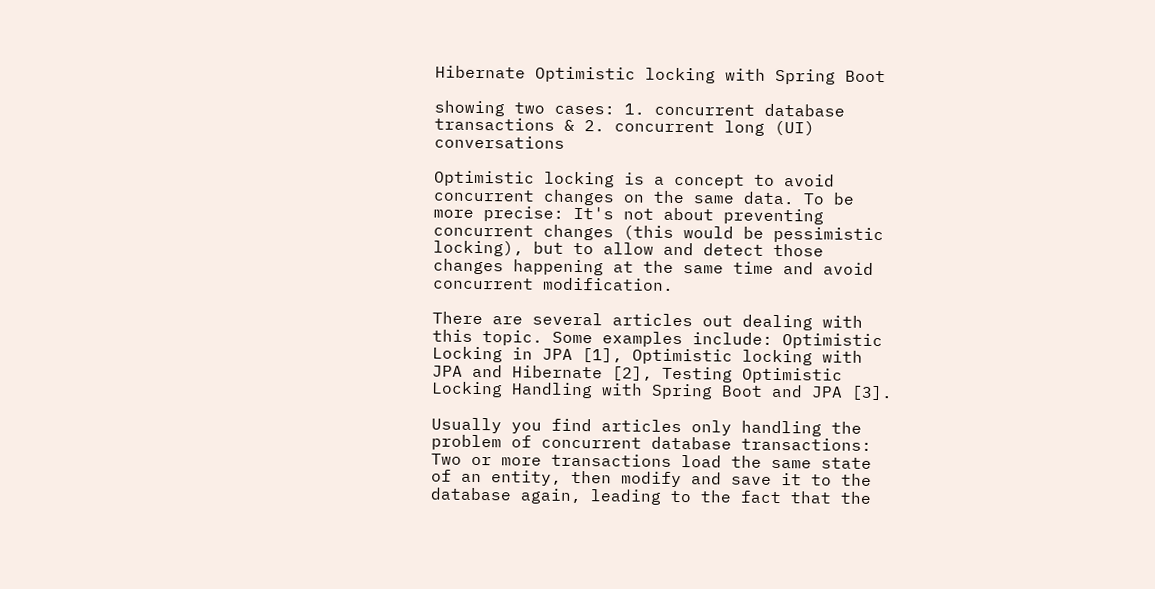Hibernate Optimistic locking with Spring Boot

showing two cases: 1. concurrent database transactions & 2. concurrent long (UI) conversations

Optimistic locking is a concept to avoid concurrent changes on the same data. To be more precise: It's not about preventing concurrent changes (this would be pessimistic locking), but to allow and detect those changes happening at the same time and avoid concurrent modification.

There are several articles out dealing with this topic. Some examples include: Optimistic Locking in JPA [1], Optimistic locking with JPA and Hibernate [2], Testing Optimistic Locking Handling with Spring Boot and JPA [3].

Usually you find articles only handling the problem of concurrent database transactions: Two or more transactions load the same state of an entity, then modify and save it to the database again, leading to the fact that the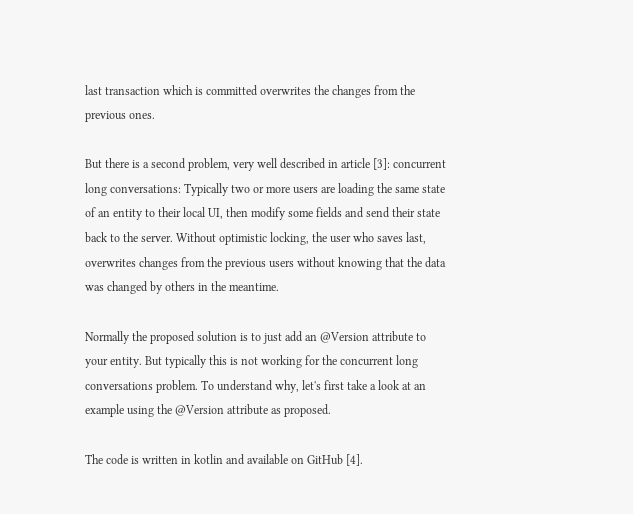last transaction which is committed overwrites the changes from the previous ones.

But there is a second problem, very well described in article [3]: concurrent long conversations: Typically two or more users are loading the same state of an entity to their local UI, then modify some fields and send their state back to the server. Without optimistic locking, the user who saves last, overwrites changes from the previous users without knowing that the data was changed by others in the meantime.

Normally the proposed solution is to just add an @Version attribute to your entity. But typically this is not working for the concurrent long conversations problem. To understand why, let's first take a look at an example using the @Version attribute as proposed.

The code is written in kotlin and available on GitHub [4].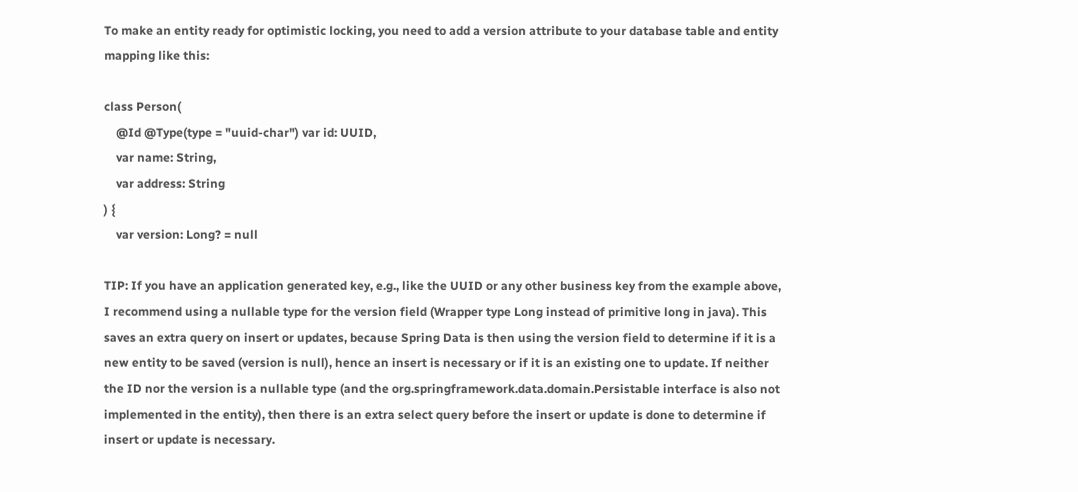To make an entity ready for optimistic locking, you need to add a version attribute to your database table and entity mapping like this:

class Person(
    @Id @Type(type = "uuid-char") var id: UUID,
    var name: String,
    var address: String
) {
    var version: Long? = null

TIP: If you have an application generated key, e.g., like the UUID or any other business key from the example above, I recommend using a nullable type for the version field (Wrapper type Long instead of primitive long in java). This saves an extra query on insert or updates, because Spring Data is then using the version field to determine if it is a new entity to be saved (version is null), hence an insert is necessary or if it is an existing one to update. If neither the ID nor the version is a nullable type (and the org.springframework.data.domain.Persistable interface is also not implemented in the entity), then there is an extra select query before the insert or update is done to determine if insert or update is necessary.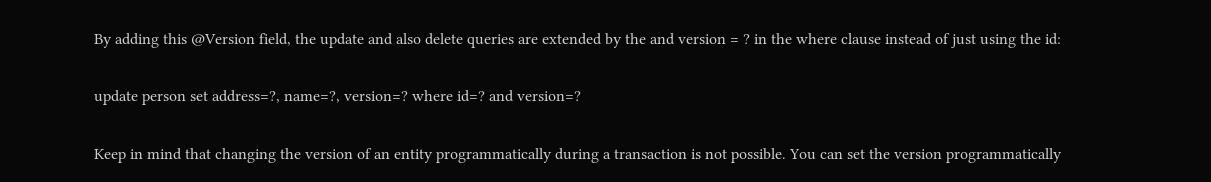By adding this @Version field, the update and also delete queries are extended by the and version = ? in the where clause instead of just using the id:

update person set address=?, name=?, version=? where id=? and version=?

Keep in mind that changing the version of an entity programmatically during a transaction is not possible. You can set the version programmatically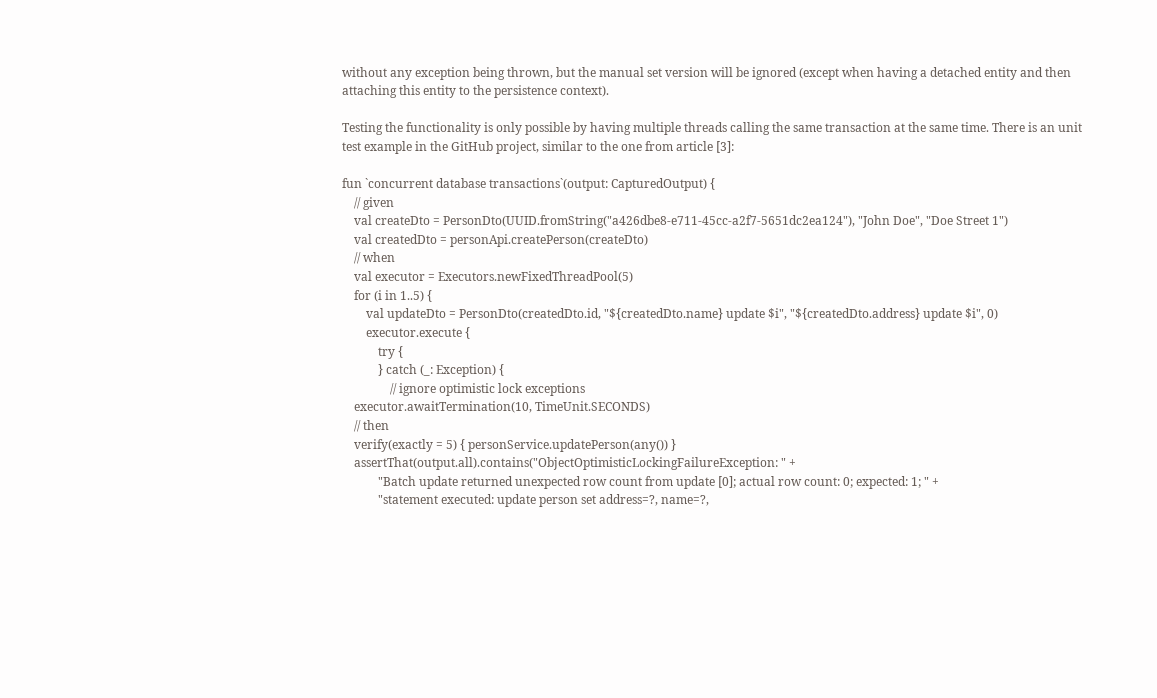without any exception being thrown, but the manual set version will be ignored (except when having a detached entity and then attaching this entity to the persistence context).

Testing the functionality is only possible by having multiple threads calling the same transaction at the same time. There is an unit test example in the GitHub project, similar to the one from article [3]:

fun `concurrent database transactions`(output: CapturedOutput) {
    // given
    val createDto = PersonDto(UUID.fromString("a426dbe8-e711-45cc-a2f7-5651dc2ea124"), "John Doe", "Doe Street 1")
    val createdDto = personApi.createPerson(createDto)
    // when
    val executor = Executors.newFixedThreadPool(5)
    for (i in 1..5) {
        val updateDto = PersonDto(createdDto.id, "${createdDto.name} update $i", "${createdDto.address} update $i", 0)
        executor.execute {
            try {
            } catch (_: Exception) {
                // ignore optimistic lock exceptions
    executor.awaitTermination(10, TimeUnit.SECONDS)
    // then
    verify(exactly = 5) { personService.updatePerson(any()) }
    assertThat(output.all).contains("ObjectOptimisticLockingFailureException: " +
            "Batch update returned unexpected row count from update [0]; actual row count: 0; expected: 1; " +
            "statement executed: update person set address=?, name=?,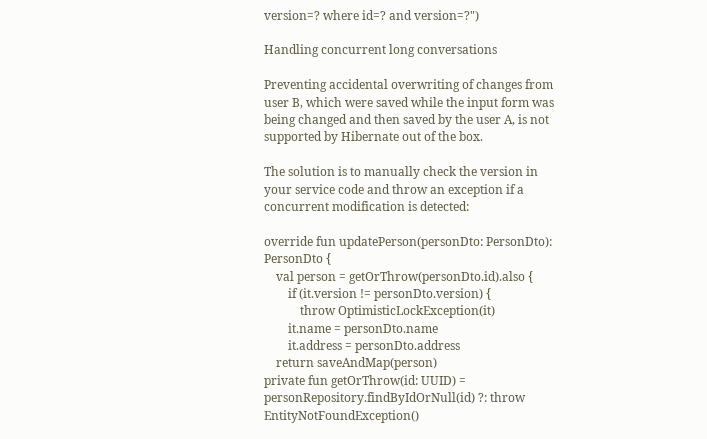version=? where id=? and version=?")

Handling concurrent long conversations

Preventing accidental overwriting of changes from user B, which were saved while the input form was being changed and then saved by the user A, is not supported by Hibernate out of the box.

The solution is to manually check the version in your service code and throw an exception if a concurrent modification is detected:

override fun updatePerson(personDto: PersonDto): PersonDto {
    val person = getOrThrow(personDto.id).also {
        if (it.version != personDto.version) {
            throw OptimisticLockException(it)
        it.name = personDto.name
        it.address = personDto.address
    return saveAndMap(person)
private fun getOrThrow(id: UUID) = personRepository.findByIdOrNull(id) ?: throw EntityNotFoundException()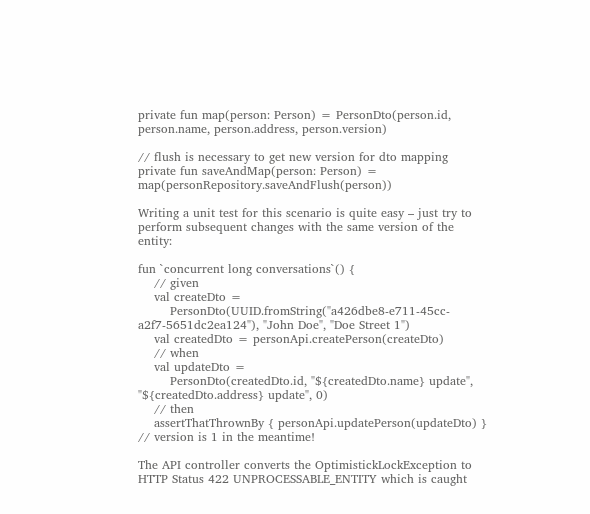private fun map(person: Person) = PersonDto(person.id, person.name, person.address, person.version)

// flush is necessary to get new version for dto mapping
private fun saveAndMap(person: Person) = map(personRepository.saveAndFlush(person))

Writing a unit test for this scenario is quite easy – just try to perform subsequent changes with the same version of the entity:

fun `concurrent long conversations`() {
    // given
    val createDto =
        PersonDto(UUID.fromString("a426dbe8-e711-45cc-a2f7-5651dc2ea124"), "John Doe", "Doe Street 1")
    val createdDto = personApi.createPerson(createDto)
    // when
    val updateDto =
        PersonDto(createdDto.id, "${createdDto.name} update", "${createdDto.address} update", 0)
    // then
    assertThatThrownBy { personApi.updatePerson(updateDto) } // version is 1 in the meantime!

The API controller converts the OptimistickLockException to HTTP Status 422 UNPROCESSABLE_ENTITY which is caught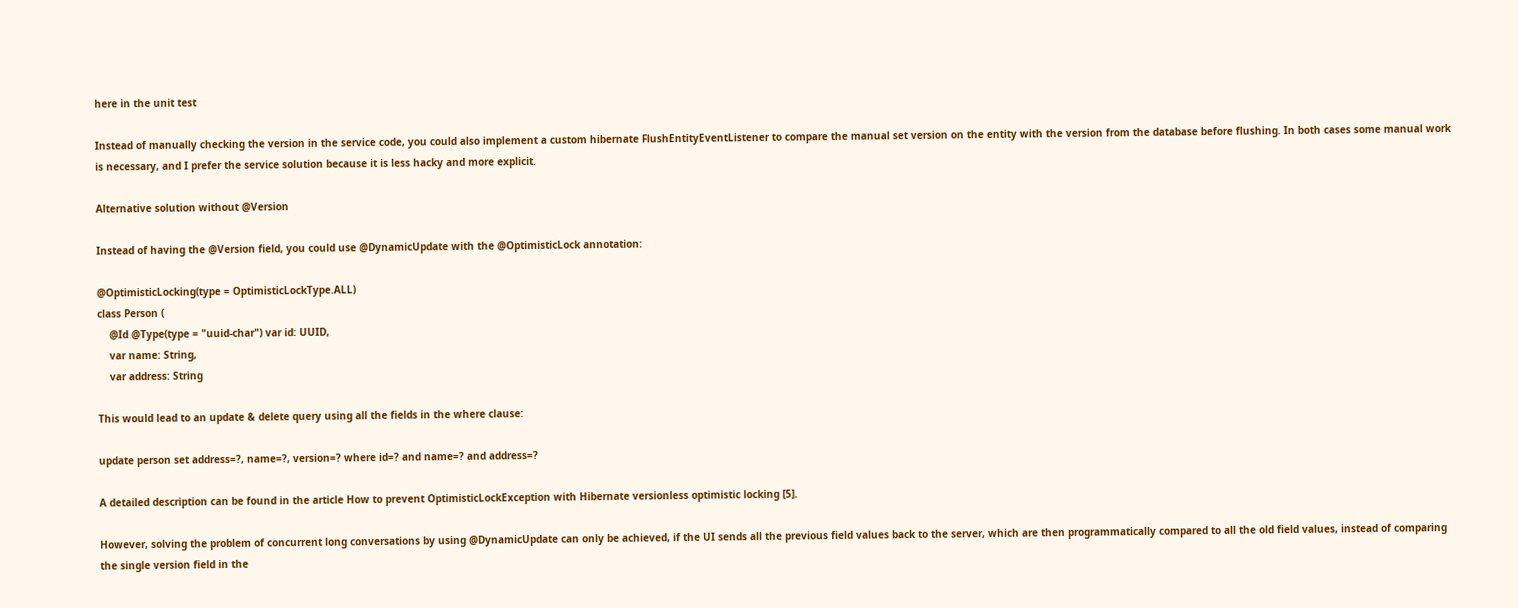here in the unit test

Instead of manually checking the version in the service code, you could also implement a custom hibernate FlushEntityEventListener to compare the manual set version on the entity with the version from the database before flushing. In both cases some manual work is necessary, and I prefer the service solution because it is less hacky and more explicit.

Alternative solution without @Version

Instead of having the @Version field, you could use @DynamicUpdate with the @OptimisticLock annotation:

@OptimisticLocking(type = OptimisticLockType.ALL)
class Person (
    @Id @Type(type = "uuid-char") var id: UUID,
    var name: String,
    var address: String

This would lead to an update & delete query using all the fields in the where clause:

update person set address=?, name=?, version=? where id=? and name=? and address=?

A detailed description can be found in the article How to prevent OptimisticLockException with Hibernate versionless optimistic locking [5].

However, solving the problem of concurrent long conversations by using @DynamicUpdate can only be achieved, if the UI sends all the previous field values back to the server, which are then programmatically compared to all the old field values, instead of comparing the single version field in the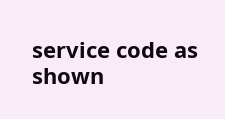service code as shown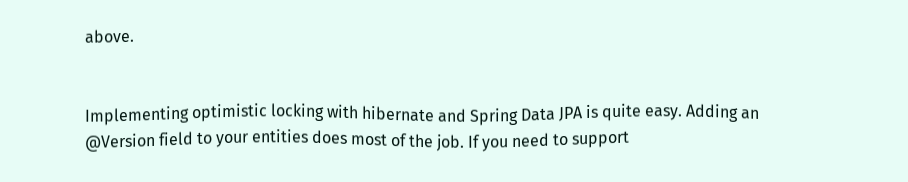above.


Implementing optimistic locking with hibernate and Spring Data JPA is quite easy. Adding an @Version field to your entities does most of the job. If you need to support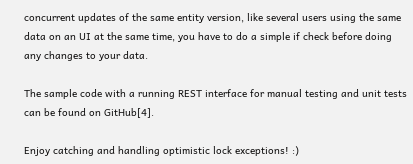concurrent updates of the same entity version, like several users using the same data on an UI at the same time, you have to do a simple if check before doing any changes to your data.

The sample code with a running REST interface for manual testing and unit tests can be found on GitHub[4].

Enjoy catching and handling optimistic lock exceptions! :)